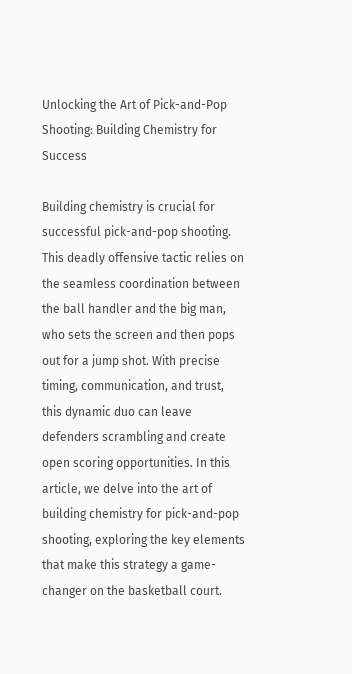Unlocking the Art of Pick-and-Pop Shooting: Building Chemistry for Success

Building chemistry is crucial for successful pick-and-pop shooting. This deadly offensive tactic relies on the seamless coordination between the ball handler and the big man, who sets the screen and then pops out for a jump shot. With precise timing, communication, and trust, this dynamic duo can leave defenders scrambling and create open scoring opportunities. In this article, we delve into the art of building chemistry for pick-and-pop shooting, exploring the key elements that make this strategy a game-changer on the basketball court.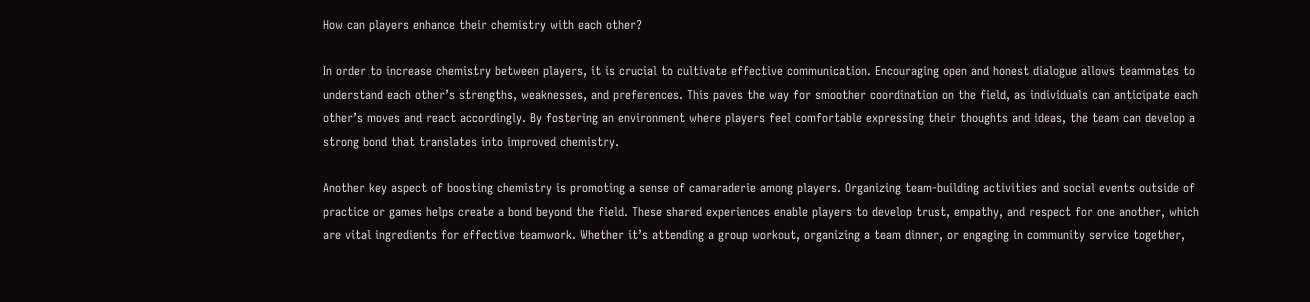How can players enhance their chemistry with each other?

In order to increase chemistry between players, it is crucial to cultivate effective communication. Encouraging open and honest dialogue allows teammates to understand each other’s strengths, weaknesses, and preferences. This paves the way for smoother coordination on the field, as individuals can anticipate each other’s moves and react accordingly. By fostering an environment where players feel comfortable expressing their thoughts and ideas, the team can develop a strong bond that translates into improved chemistry.

Another key aspect of boosting chemistry is promoting a sense of camaraderie among players. Organizing team-building activities and social events outside of practice or games helps create a bond beyond the field. These shared experiences enable players to develop trust, empathy, and respect for one another, which are vital ingredients for effective teamwork. Whether it’s attending a group workout, organizing a team dinner, or engaging in community service together,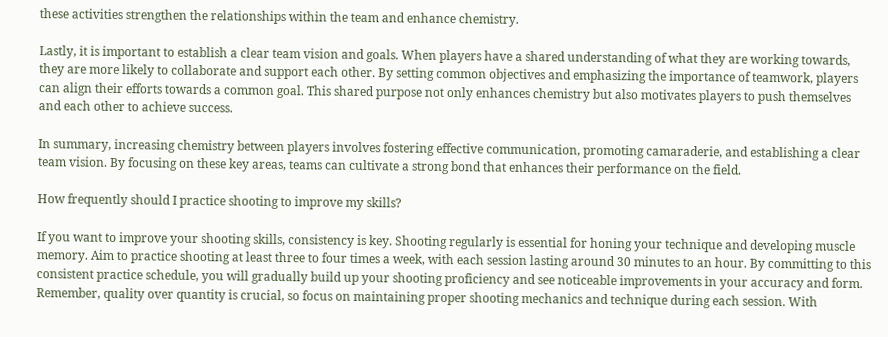these activities strengthen the relationships within the team and enhance chemistry.

Lastly, it is important to establish a clear team vision and goals. When players have a shared understanding of what they are working towards, they are more likely to collaborate and support each other. By setting common objectives and emphasizing the importance of teamwork, players can align their efforts towards a common goal. This shared purpose not only enhances chemistry but also motivates players to push themselves and each other to achieve success.

In summary, increasing chemistry between players involves fostering effective communication, promoting camaraderie, and establishing a clear team vision. By focusing on these key areas, teams can cultivate a strong bond that enhances their performance on the field.

How frequently should I practice shooting to improve my skills?

If you want to improve your shooting skills, consistency is key. Shooting regularly is essential for honing your technique and developing muscle memory. Aim to practice shooting at least three to four times a week, with each session lasting around 30 minutes to an hour. By committing to this consistent practice schedule, you will gradually build up your shooting proficiency and see noticeable improvements in your accuracy and form. Remember, quality over quantity is crucial, so focus on maintaining proper shooting mechanics and technique during each session. With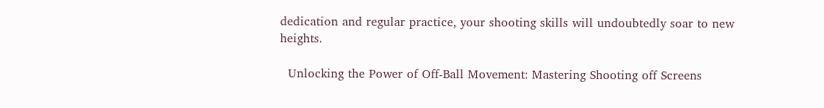dedication and regular practice, your shooting skills will undoubtedly soar to new heights.

  Unlocking the Power of Off-Ball Movement: Mastering Shooting off Screens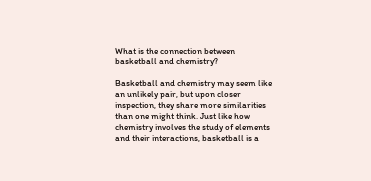What is the connection between basketball and chemistry?

Basketball and chemistry may seem like an unlikely pair, but upon closer inspection, they share more similarities than one might think. Just like how chemistry involves the study of elements and their interactions, basketball is a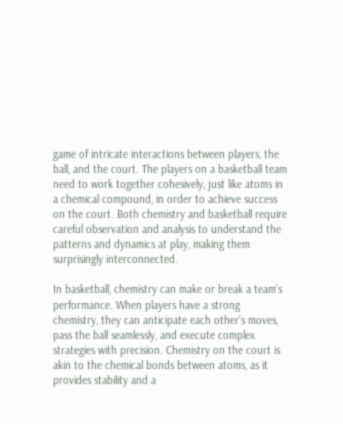game of intricate interactions between players, the ball, and the court. The players on a basketball team need to work together cohesively, just like atoms in a chemical compound, in order to achieve success on the court. Both chemistry and basketball require careful observation and analysis to understand the patterns and dynamics at play, making them surprisingly interconnected.

In basketball, chemistry can make or break a team’s performance. When players have a strong chemistry, they can anticipate each other’s moves, pass the ball seamlessly, and execute complex strategies with precision. Chemistry on the court is akin to the chemical bonds between atoms, as it provides stability and a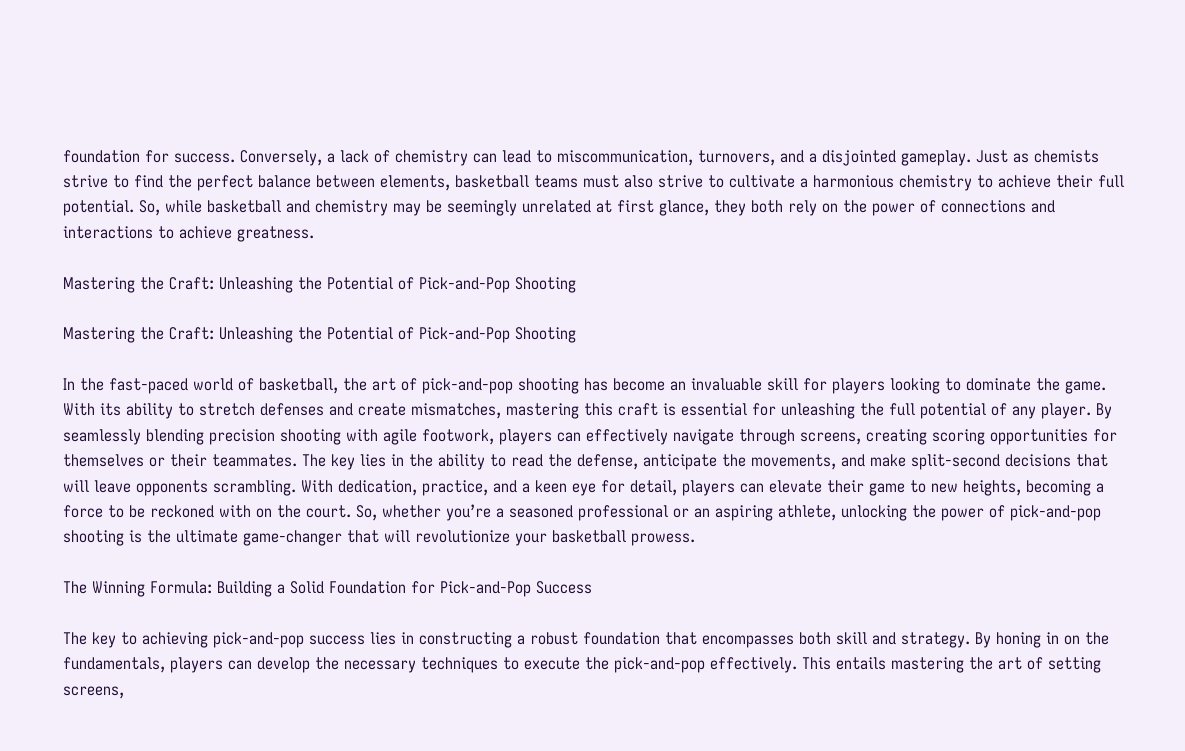foundation for success. Conversely, a lack of chemistry can lead to miscommunication, turnovers, and a disjointed gameplay. Just as chemists strive to find the perfect balance between elements, basketball teams must also strive to cultivate a harmonious chemistry to achieve their full potential. So, while basketball and chemistry may be seemingly unrelated at first glance, they both rely on the power of connections and interactions to achieve greatness.

Mastering the Craft: Unleashing the Potential of Pick-and-Pop Shooting

Mastering the Craft: Unleashing the Potential of Pick-and-Pop Shooting

In the fast-paced world of basketball, the art of pick-and-pop shooting has become an invaluable skill for players looking to dominate the game. With its ability to stretch defenses and create mismatches, mastering this craft is essential for unleashing the full potential of any player. By seamlessly blending precision shooting with agile footwork, players can effectively navigate through screens, creating scoring opportunities for themselves or their teammates. The key lies in the ability to read the defense, anticipate the movements, and make split-second decisions that will leave opponents scrambling. With dedication, practice, and a keen eye for detail, players can elevate their game to new heights, becoming a force to be reckoned with on the court. So, whether you’re a seasoned professional or an aspiring athlete, unlocking the power of pick-and-pop shooting is the ultimate game-changer that will revolutionize your basketball prowess.

The Winning Formula: Building a Solid Foundation for Pick-and-Pop Success

The key to achieving pick-and-pop success lies in constructing a robust foundation that encompasses both skill and strategy. By honing in on the fundamentals, players can develop the necessary techniques to execute the pick-and-pop effectively. This entails mastering the art of setting screens,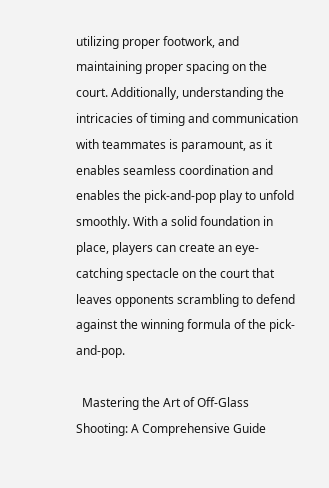utilizing proper footwork, and maintaining proper spacing on the court. Additionally, understanding the intricacies of timing and communication with teammates is paramount, as it enables seamless coordination and enables the pick-and-pop play to unfold smoothly. With a solid foundation in place, players can create an eye-catching spectacle on the court that leaves opponents scrambling to defend against the winning formula of the pick-and-pop.

  Mastering the Art of Off-Glass Shooting: A Comprehensive Guide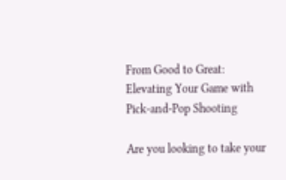From Good to Great: Elevating Your Game with Pick-and-Pop Shooting

Are you looking to take your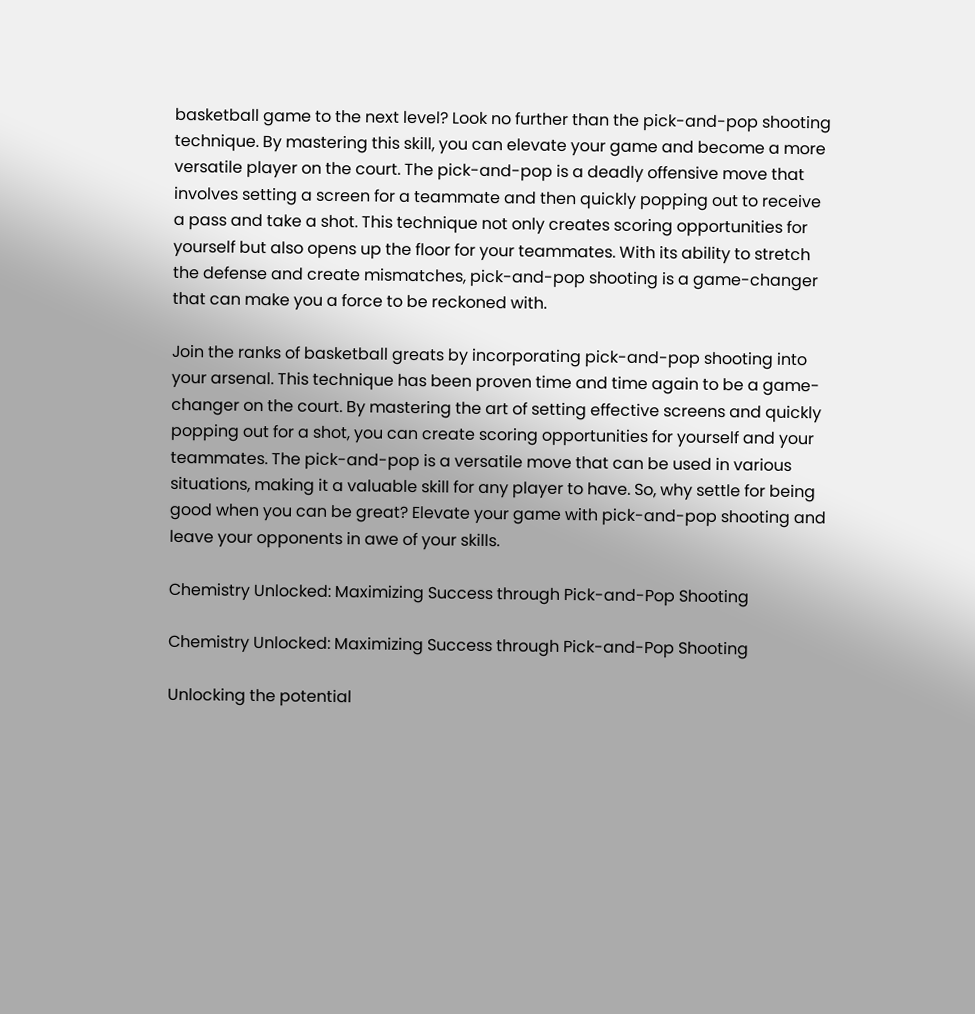basketball game to the next level? Look no further than the pick-and-pop shooting technique. By mastering this skill, you can elevate your game and become a more versatile player on the court. The pick-and-pop is a deadly offensive move that involves setting a screen for a teammate and then quickly popping out to receive a pass and take a shot. This technique not only creates scoring opportunities for yourself but also opens up the floor for your teammates. With its ability to stretch the defense and create mismatches, pick-and-pop shooting is a game-changer that can make you a force to be reckoned with.

Join the ranks of basketball greats by incorporating pick-and-pop shooting into your arsenal. This technique has been proven time and time again to be a game-changer on the court. By mastering the art of setting effective screens and quickly popping out for a shot, you can create scoring opportunities for yourself and your teammates. The pick-and-pop is a versatile move that can be used in various situations, making it a valuable skill for any player to have. So, why settle for being good when you can be great? Elevate your game with pick-and-pop shooting and leave your opponents in awe of your skills.

Chemistry Unlocked: Maximizing Success through Pick-and-Pop Shooting

Chemistry Unlocked: Maximizing Success through Pick-and-Pop Shooting

Unlocking the potential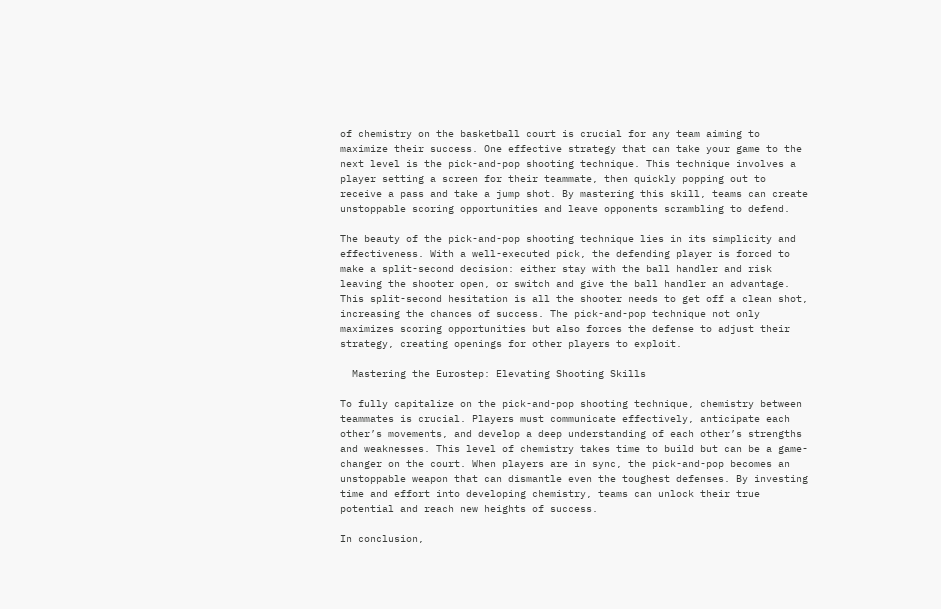of chemistry on the basketball court is crucial for any team aiming to maximize their success. One effective strategy that can take your game to the next level is the pick-and-pop shooting technique. This technique involves a player setting a screen for their teammate, then quickly popping out to receive a pass and take a jump shot. By mastering this skill, teams can create unstoppable scoring opportunities and leave opponents scrambling to defend.

The beauty of the pick-and-pop shooting technique lies in its simplicity and effectiveness. With a well-executed pick, the defending player is forced to make a split-second decision: either stay with the ball handler and risk leaving the shooter open, or switch and give the ball handler an advantage. This split-second hesitation is all the shooter needs to get off a clean shot, increasing the chances of success. The pick-and-pop technique not only maximizes scoring opportunities but also forces the defense to adjust their strategy, creating openings for other players to exploit.

  Mastering the Eurostep: Elevating Shooting Skills

To fully capitalize on the pick-and-pop shooting technique, chemistry between teammates is crucial. Players must communicate effectively, anticipate each other’s movements, and develop a deep understanding of each other’s strengths and weaknesses. This level of chemistry takes time to build but can be a game-changer on the court. When players are in sync, the pick-and-pop becomes an unstoppable weapon that can dismantle even the toughest defenses. By investing time and effort into developing chemistry, teams can unlock their true potential and reach new heights of success.

In conclusion,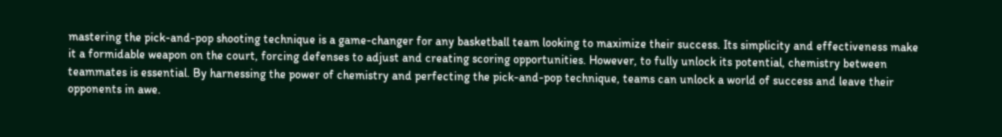mastering the pick-and-pop shooting technique is a game-changer for any basketball team looking to maximize their success. Its simplicity and effectiveness make it a formidable weapon on the court, forcing defenses to adjust and creating scoring opportunities. However, to fully unlock its potential, chemistry between teammates is essential. By harnessing the power of chemistry and perfecting the pick-and-pop technique, teams can unlock a world of success and leave their opponents in awe.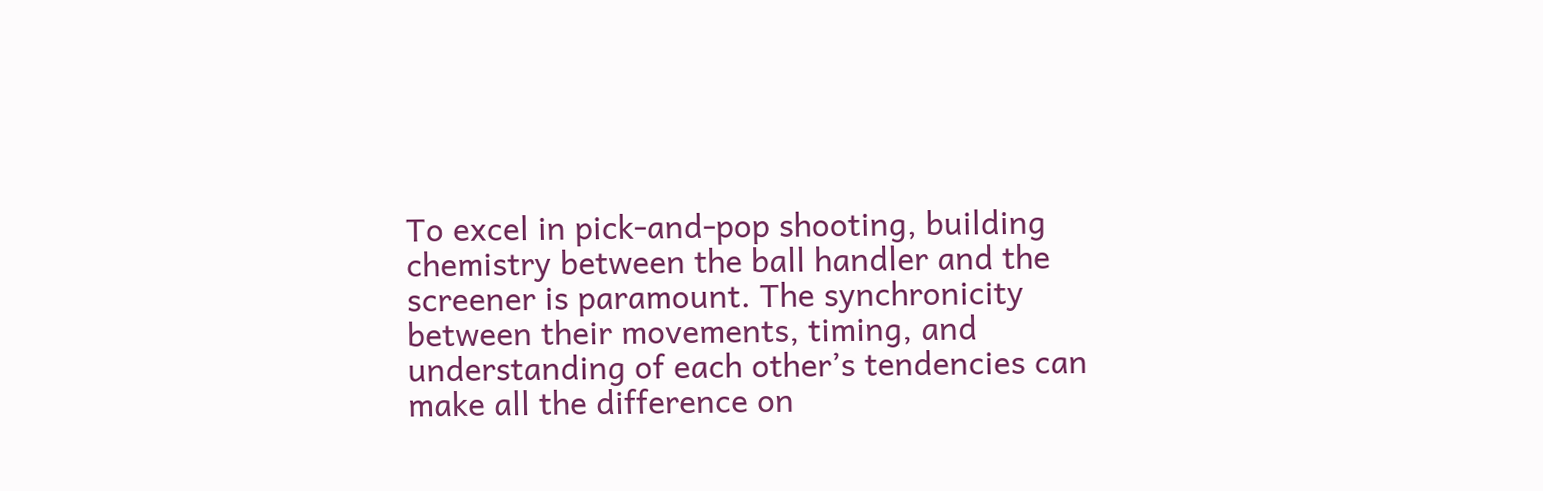To excel in pick-and-pop shooting, building chemistry between the ball handler and the screener is paramount. The synchronicity between their movements, timing, and understanding of each other’s tendencies can make all the difference on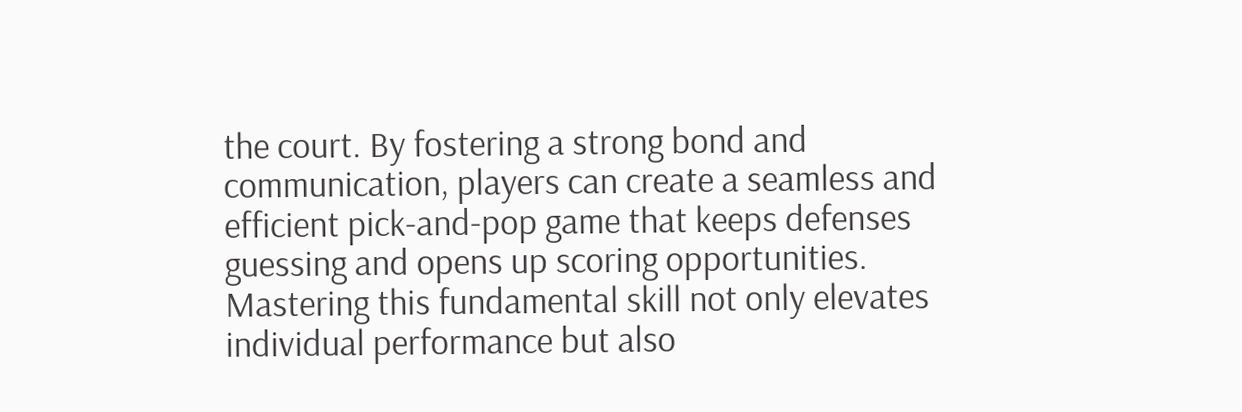the court. By fostering a strong bond and communication, players can create a seamless and efficient pick-and-pop game that keeps defenses guessing and opens up scoring opportunities. Mastering this fundamental skill not only elevates individual performance but also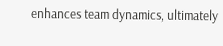enhances team dynamics, ultimately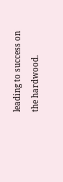leading to success on the hardwood.